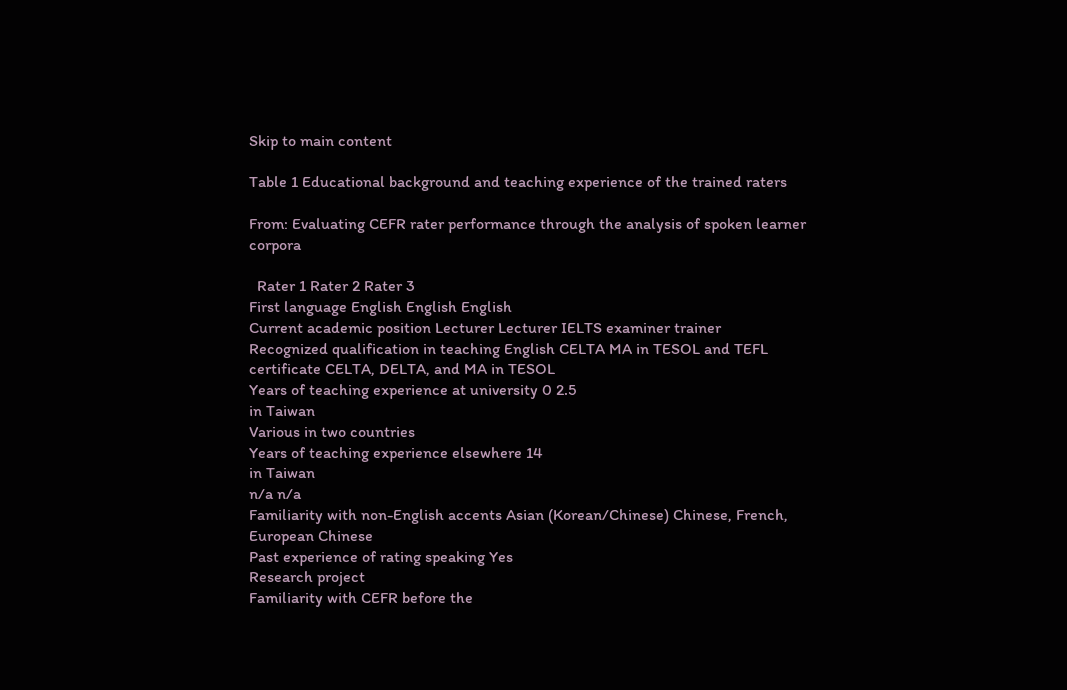Skip to main content

Table 1 Educational background and teaching experience of the trained raters

From: Evaluating CEFR rater performance through the analysis of spoken learner corpora

  Rater 1 Rater 2 Rater 3
First language English English English
Current academic position Lecturer Lecturer IELTS examiner trainer
Recognized qualification in teaching English CELTA MA in TESOL and TEFL certificate CELTA, DELTA, and MA in TESOL
Years of teaching experience at university 0 2.5
in Taiwan
Various in two countries
Years of teaching experience elsewhere 14
in Taiwan
n/a n/a
Familiarity with non-English accents Asian (Korean/Chinese) Chinese, French, European Chinese
Past experience of rating speaking Yes
Research project
Familiarity with CEFR before the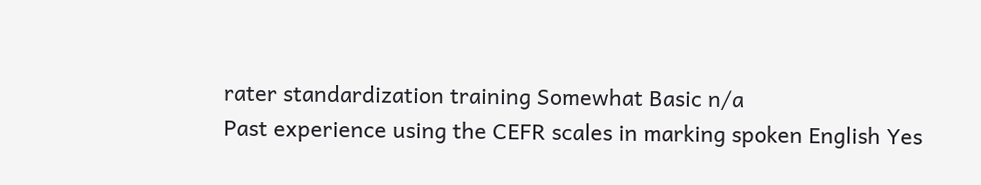rater standardization training Somewhat Basic n/a
Past experience using the CEFR scales in marking spoken English Yes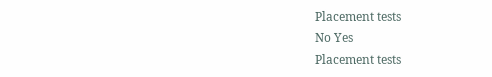Placement tests
No Yes
Placement tests